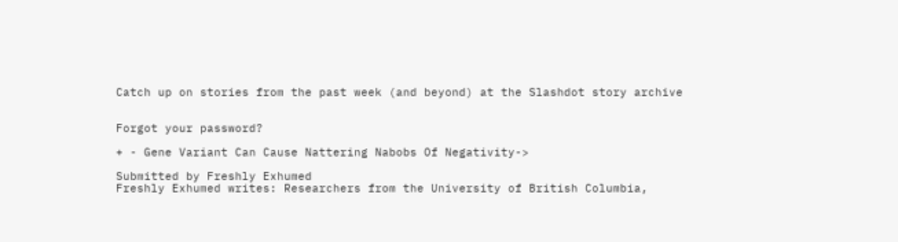Catch up on stories from the past week (and beyond) at the Slashdot story archive


Forgot your password?

+ - Gene Variant Can Cause Nattering Nabobs Of Negativity->

Submitted by Freshly Exhumed
Freshly Exhumed writes: Researchers from the University of British Columbia,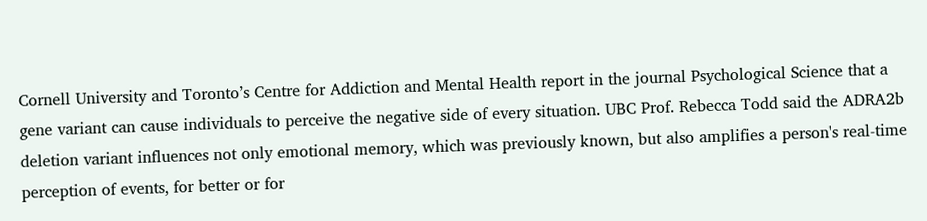Cornell University and Toronto’s Centre for Addiction and Mental Health report in the journal Psychological Science that a gene variant can cause individuals to perceive the negative side of every situation. UBC Prof. Rebecca Todd said the ADRA2b deletion variant influences not only emotional memory, which was previously known, but also amplifies a person's real-time perception of events, for better or for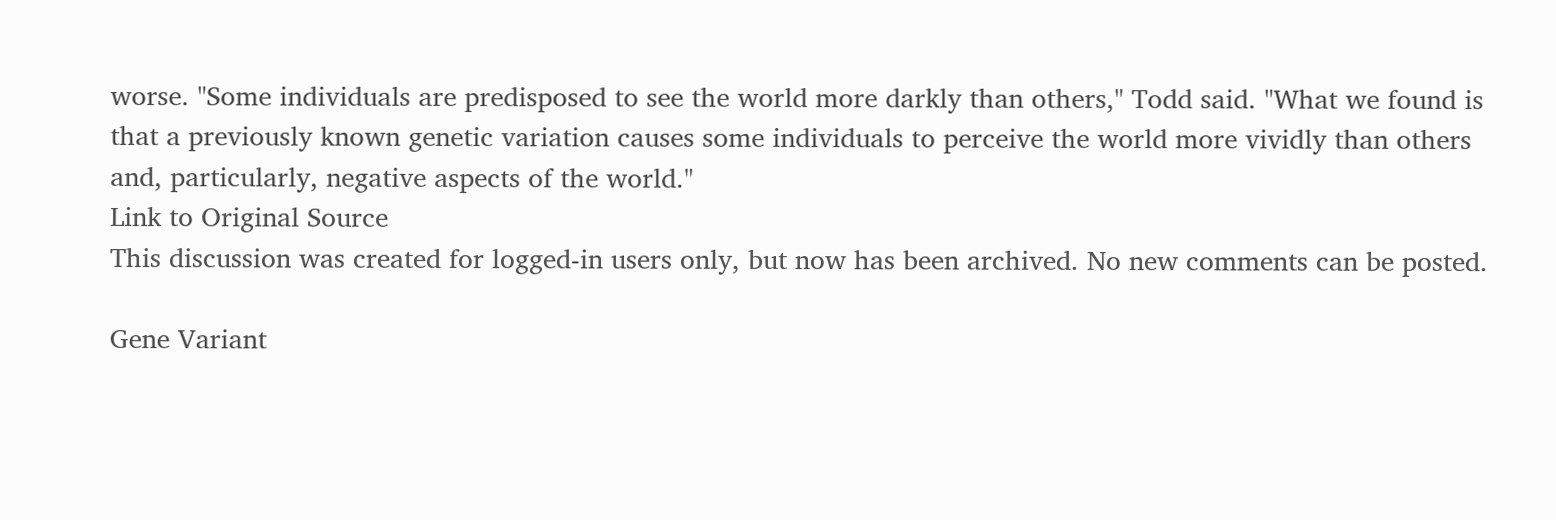worse. "Some individuals are predisposed to see the world more darkly than others," Todd said. "What we found is that a previously known genetic variation causes some individuals to perceive the world more vividly than others and, particularly, negative aspects of the world."
Link to Original Source
This discussion was created for logged-in users only, but now has been archived. No new comments can be posted.

Gene Variant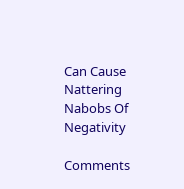Can Cause Nattering Nabobs Of Negativity

Comments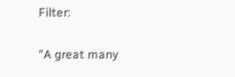Filter:

"A great many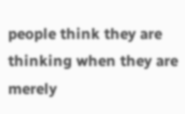people think they are thinking when they are merely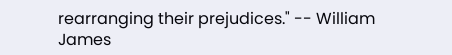rearranging their prejudices." -- William James